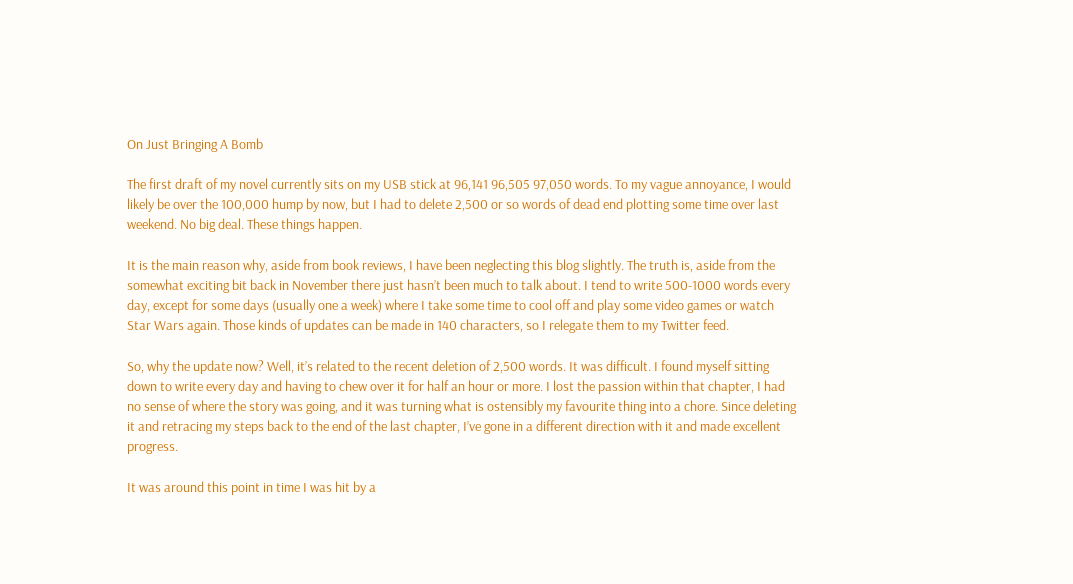On Just Bringing A Bomb

The first draft of my novel currently sits on my USB stick at 96,141 96,505 97,050 words. To my vague annoyance, I would likely be over the 100,000 hump by now, but I had to delete 2,500 or so words of dead end plotting some time over last weekend. No big deal. These things happen.

It is the main reason why, aside from book reviews, I have been neglecting this blog slightly. The truth is, aside from the somewhat exciting bit back in November there just hasn’t been much to talk about. I tend to write 500-1000 words every day, except for some days (usually one a week) where I take some time to cool off and play some video games or watch Star Wars again. Those kinds of updates can be made in 140 characters, so I relegate them to my Twitter feed.

So, why the update now? Well, it’s related to the recent deletion of 2,500 words. It was difficult. I found myself sitting down to write every day and having to chew over it for half an hour or more. I lost the passion within that chapter, I had no sense of where the story was going, and it was turning what is ostensibly my favourite thing into a chore. Since deleting it and retracing my steps back to the end of the last chapter, I’ve gone in a different direction with it and made excellent progress.

It was around this point in time I was hit by a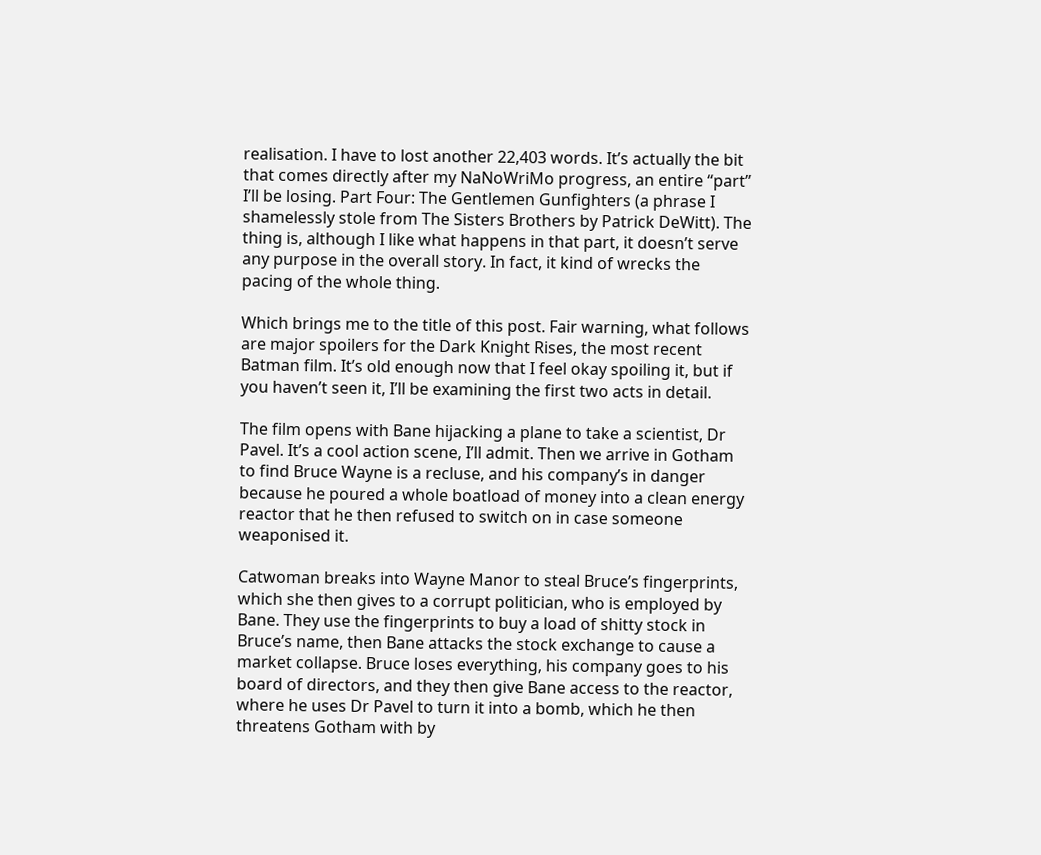realisation. I have to lost another 22,403 words. It’s actually the bit that comes directly after my NaNoWriMo progress, an entire “part” I’ll be losing. Part Four: The Gentlemen Gunfighters (a phrase I shamelessly stole from The Sisters Brothers by Patrick DeWitt). The thing is, although I like what happens in that part, it doesn’t serve any purpose in the overall story. In fact, it kind of wrecks the pacing of the whole thing.

Which brings me to the title of this post. Fair warning, what follows are major spoilers for the Dark Knight Rises, the most recent Batman film. It’s old enough now that I feel okay spoiling it, but if you haven’t seen it, I’ll be examining the first two acts in detail.

The film opens with Bane hijacking a plane to take a scientist, Dr Pavel. It’s a cool action scene, I’ll admit. Then we arrive in Gotham to find Bruce Wayne is a recluse, and his company’s in danger because he poured a whole boatload of money into a clean energy reactor that he then refused to switch on in case someone weaponised it.

Catwoman breaks into Wayne Manor to steal Bruce’s fingerprints, which she then gives to a corrupt politician, who is employed by Bane. They use the fingerprints to buy a load of shitty stock in Bruce’s name, then Bane attacks the stock exchange to cause a market collapse. Bruce loses everything, his company goes to his board of directors, and they then give Bane access to the reactor, where he uses Dr Pavel to turn it into a bomb, which he then threatens Gotham with by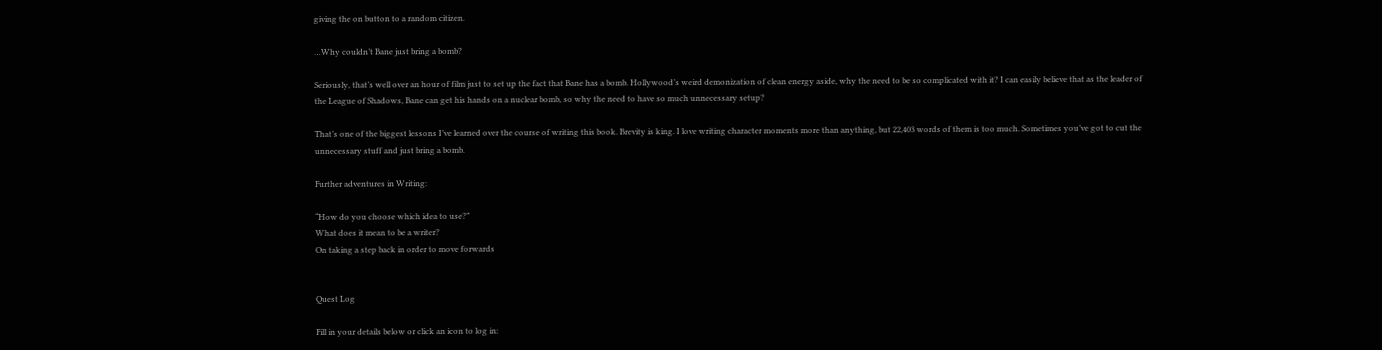giving the on button to a random citizen.

…Why couldn’t Bane just bring a bomb?

Seriously, that’s well over an hour of film just to set up the fact that Bane has a bomb. Hollywood’s weird demonization of clean energy aside, why the need to be so complicated with it? I can easily believe that as the leader of the League of Shadows, Bane can get his hands on a nuclear bomb, so why the need to have so much unnecessary setup?

That’s one of the biggest lessons I’ve learned over the course of writing this book. Brevity is king. I love writing character moments more than anything, but 22,403 words of them is too much. Sometimes you’ve got to cut the unnecessary stuff and just bring a bomb.

Further adventures in Writing:

“How do you choose which idea to use?”
What does it mean to be a writer?
On taking a step back in order to move forwards


Quest Log

Fill in your details below or click an icon to log in: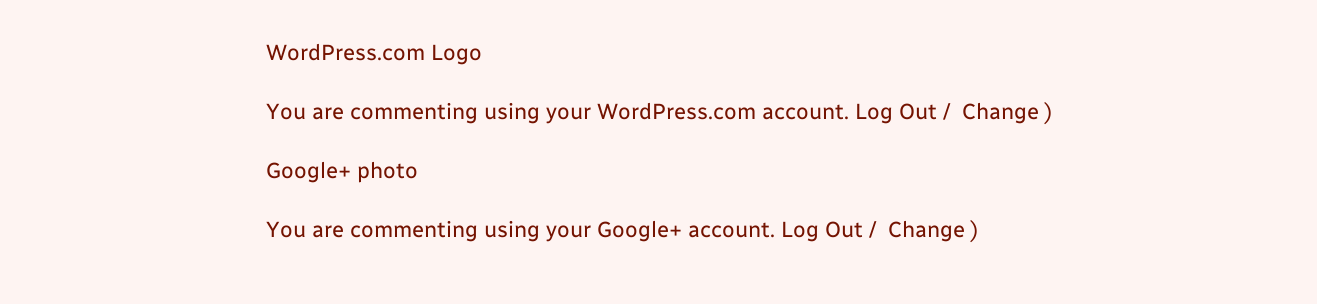WordPress.com Logo

You are commenting using your WordPress.com account. Log Out /  Change )

Google+ photo

You are commenting using your Google+ account. Log Out /  Change )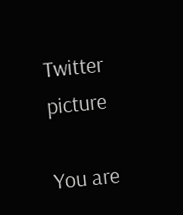Twitter picture

You are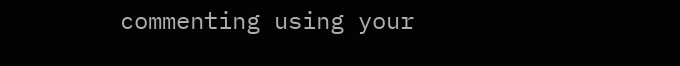commenting using your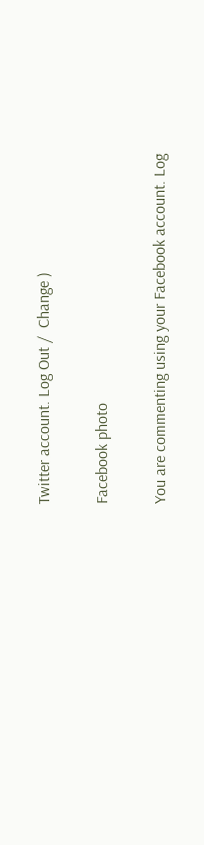Twitter account. Log Out /  Change )

Facebook photo

You are commenting using your Facebook account. Log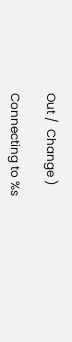Out /  Change )

Connecting to %s